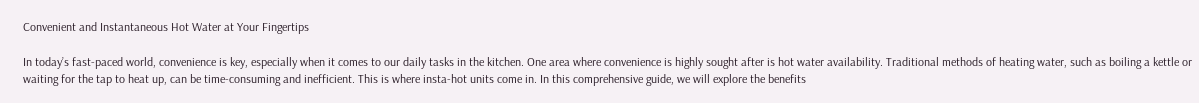Convenient and Instantaneous Hot Water at Your Fingertips

In today’s fast-paced world, convenience is key, especially when it comes to our daily tasks in the kitchen. One area where convenience is highly sought after is hot water availability. Traditional methods of heating water, such as boiling a kettle or waiting for the tap to heat up, can be time-consuming and inefficient. This is where insta-hot units come in. In this comprehensive guide, we will explore the benefits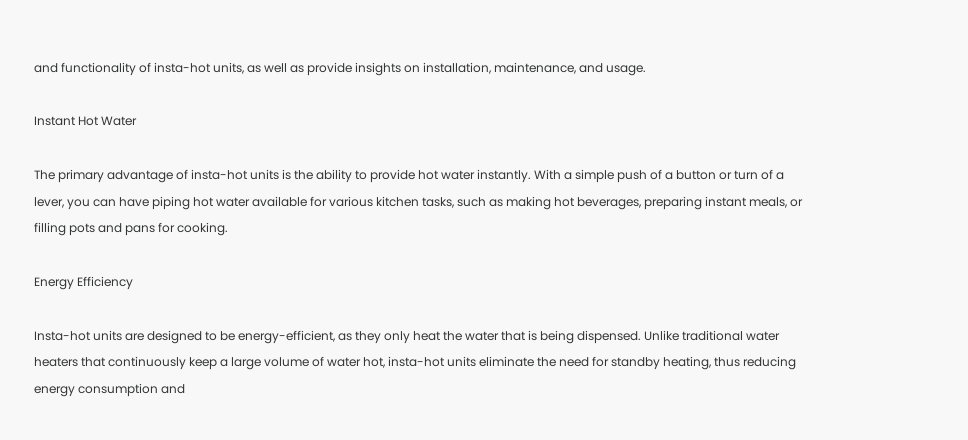and functionality of insta-hot units, as well as provide insights on installation, maintenance, and usage.

Instant Hot Water

The primary advantage of insta-hot units is the ability to provide hot water instantly. With a simple push of a button or turn of a lever, you can have piping hot water available for various kitchen tasks, such as making hot beverages, preparing instant meals, or filling pots and pans for cooking.

Energy Efficiency

Insta-hot units are designed to be energy-efficient, as they only heat the water that is being dispensed. Unlike traditional water heaters that continuously keep a large volume of water hot, insta-hot units eliminate the need for standby heating, thus reducing energy consumption and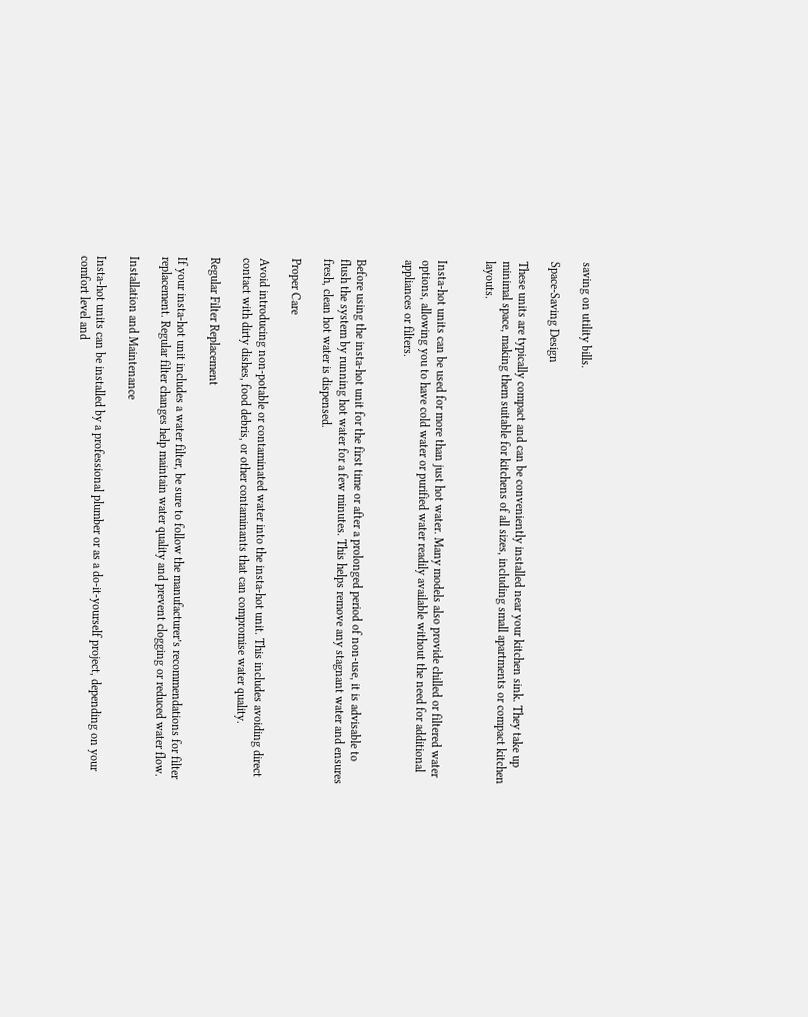saving on utility bills.

Space-Saving Design

These units are typically compact and can be conveniently installed near your kitchen sink. They take up minimal space, making them suitable for kitchens of all sizes, including small apartments or compact kitchen layouts.


Insta-hot units can be used for more than just hot water. Many models also provide chilled or filtered water options, allowing you to have cold water or purified water readily available without the need for additional appliances or filters.


Before using the insta-hot unit for the first time or after a prolonged period of non-use, it is advisable to flush the system by running hot water for a few minutes. This helps remove any stagnant water and ensures fresh, clean hot water is dispensed.

Proper Care

Avoid introducing non-potable or contaminated water into the insta-hot unit. This includes avoiding direct contact with dirty dishes, food debris, or other contaminants that can compromise water quality.

Regular Filter Replacement

If your insta-hot unit includes a water filter, be sure to follow the manufacturer’s recommendations for filter replacement. Regular filter changes help maintain water quality and prevent clogging or reduced water flow.

Installation and Maintenance

Insta-hot units can be installed by a professional plumber or as a do-it-yourself project, depending on your comfort level and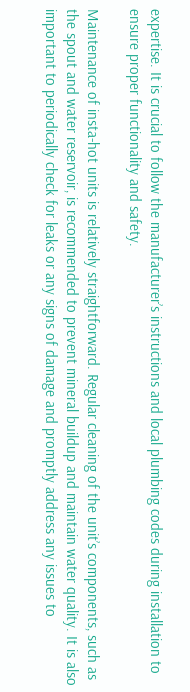expertise. It is crucial to follow the manufacturer’s instructions and local plumbing codes during installation to ensure proper functionality and safety.

Maintenance of insta-hot units is relatively straightforward. Regular cleaning of the unit’s components, such as the spout and water reservoir, is recommended to prevent mineral buildup and maintain water quality. It is also important to periodically check for leaks or any signs of damage and promptly address any issues to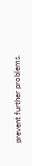prevent further problems.